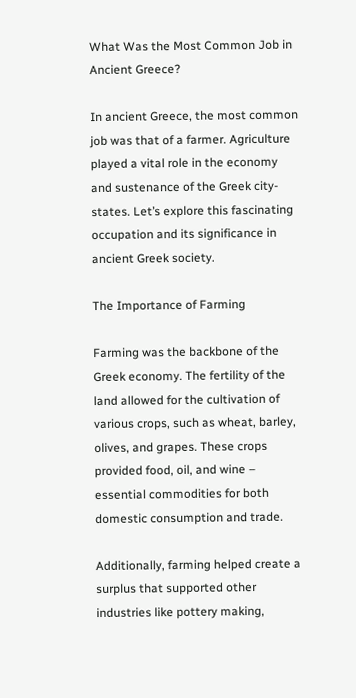What Was the Most Common Job in Ancient Greece?

In ancient Greece, the most common job was that of a farmer. Agriculture played a vital role in the economy and sustenance of the Greek city-states. Let’s explore this fascinating occupation and its significance in ancient Greek society.

The Importance of Farming

Farming was the backbone of the Greek economy. The fertility of the land allowed for the cultivation of various crops, such as wheat, barley, olives, and grapes. These crops provided food, oil, and wine – essential commodities for both domestic consumption and trade.

Additionally, farming helped create a surplus that supported other industries like pottery making,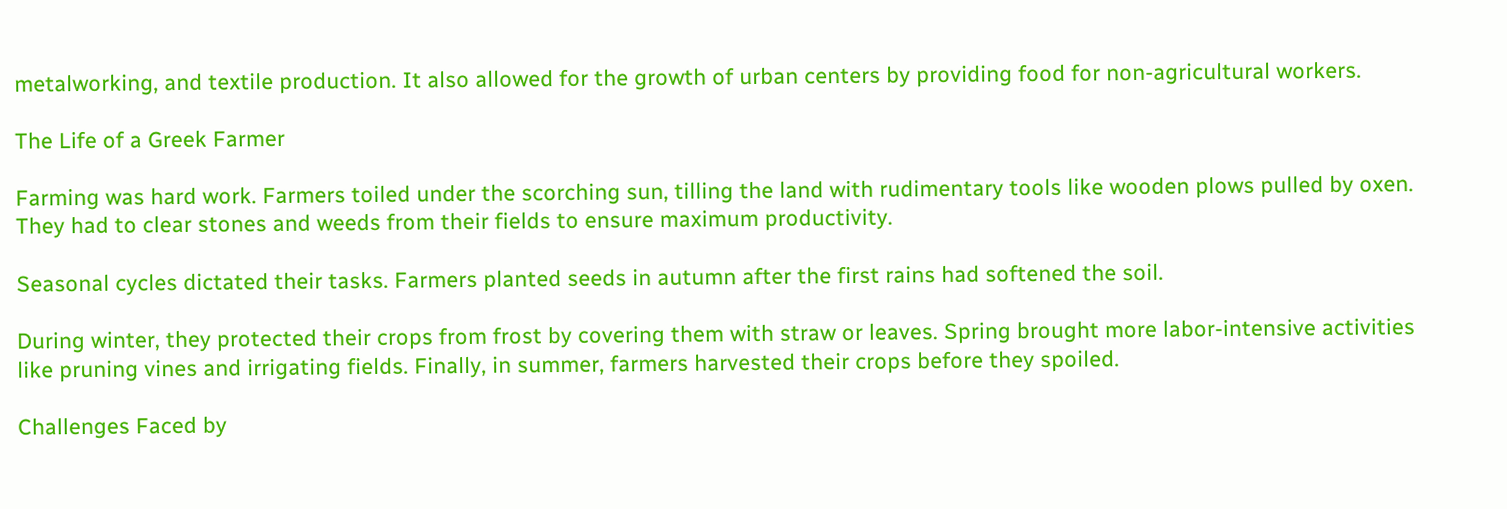metalworking, and textile production. It also allowed for the growth of urban centers by providing food for non-agricultural workers.

The Life of a Greek Farmer

Farming was hard work. Farmers toiled under the scorching sun, tilling the land with rudimentary tools like wooden plows pulled by oxen. They had to clear stones and weeds from their fields to ensure maximum productivity.

Seasonal cycles dictated their tasks. Farmers planted seeds in autumn after the first rains had softened the soil.

During winter, they protected their crops from frost by covering them with straw or leaves. Spring brought more labor-intensive activities like pruning vines and irrigating fields. Finally, in summer, farmers harvested their crops before they spoiled.

Challenges Faced by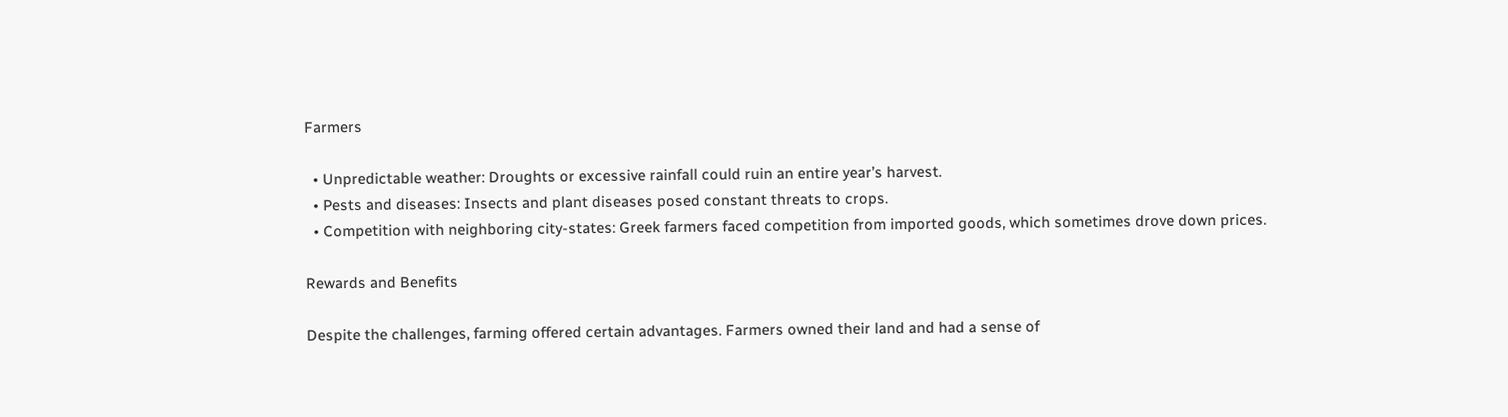Farmers

  • Unpredictable weather: Droughts or excessive rainfall could ruin an entire year’s harvest.
  • Pests and diseases: Insects and plant diseases posed constant threats to crops.
  • Competition with neighboring city-states: Greek farmers faced competition from imported goods, which sometimes drove down prices.

Rewards and Benefits

Despite the challenges, farming offered certain advantages. Farmers owned their land and had a sense of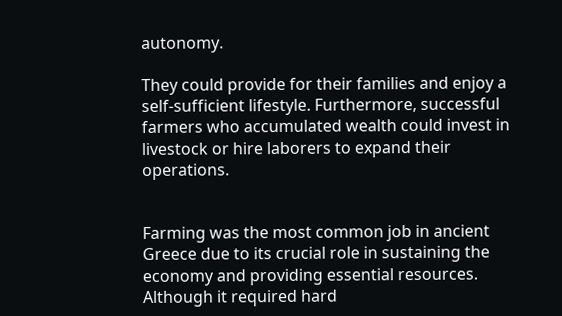autonomy.

They could provide for their families and enjoy a self-sufficient lifestyle. Furthermore, successful farmers who accumulated wealth could invest in livestock or hire laborers to expand their operations.


Farming was the most common job in ancient Greece due to its crucial role in sustaining the economy and providing essential resources. Although it required hard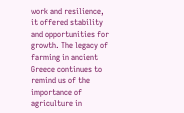work and resilience, it offered stability and opportunities for growth. The legacy of farming in ancient Greece continues to remind us of the importance of agriculture in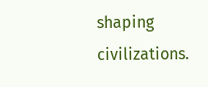shaping civilizations.